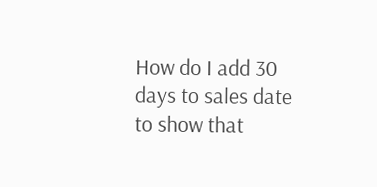How do I add 30 days to sales date to show that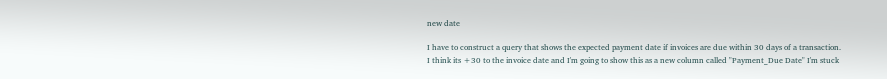new date

I have to construct a query that shows the expected payment date if invoices are due within 30 days of a transaction.
I think its +30 to the invoice date and I'm going to show this as a new column called "Payment_Due Date" I'm stuck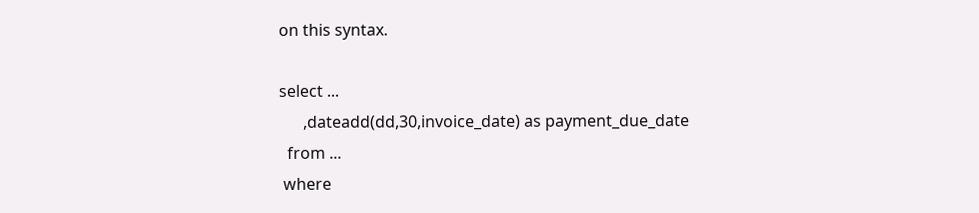on this syntax.

select ...
      ,dateadd(dd,30,invoice_date) as payment_due_date
  from ...
 where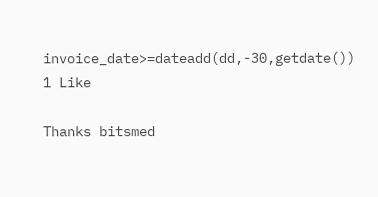invoice_date>=dateadd(dd,-30,getdate())
1 Like

Thanks bitsmed